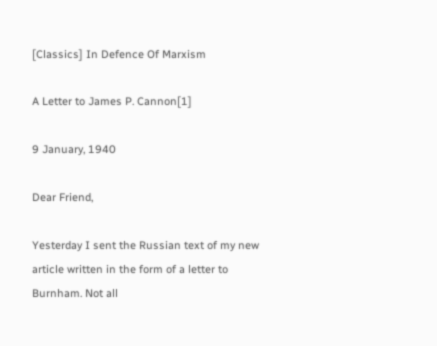[Classics] In Defence Of Marxism

A Letter to James P. Cannon[1]

9 January, 1940

Dear Friend,

Yesterday I sent the Russian text of my new article written in the form of a letter to Burnham. Not all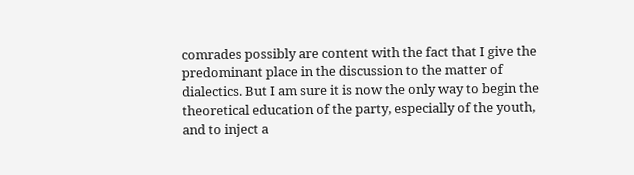comrades possibly are content with the fact that I give the predominant place in the discussion to the matter of dialectics. But I am sure it is now the only way to begin the theoretical education of the party, especially of the youth, and to inject a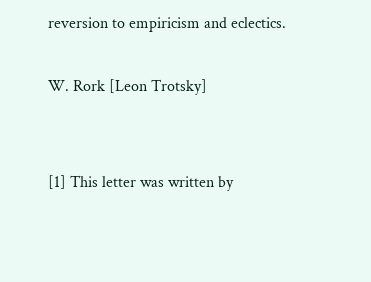reversion to empiricism and eclectics.

W. Rork [Leon Trotsky]


[1] This letter was written by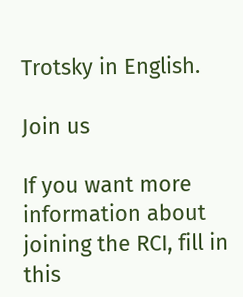Trotsky in English.

Join us

If you want more information about joining the RCI, fill in this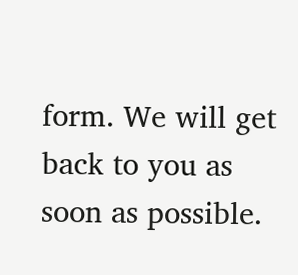form. We will get back to you as soon as possible.